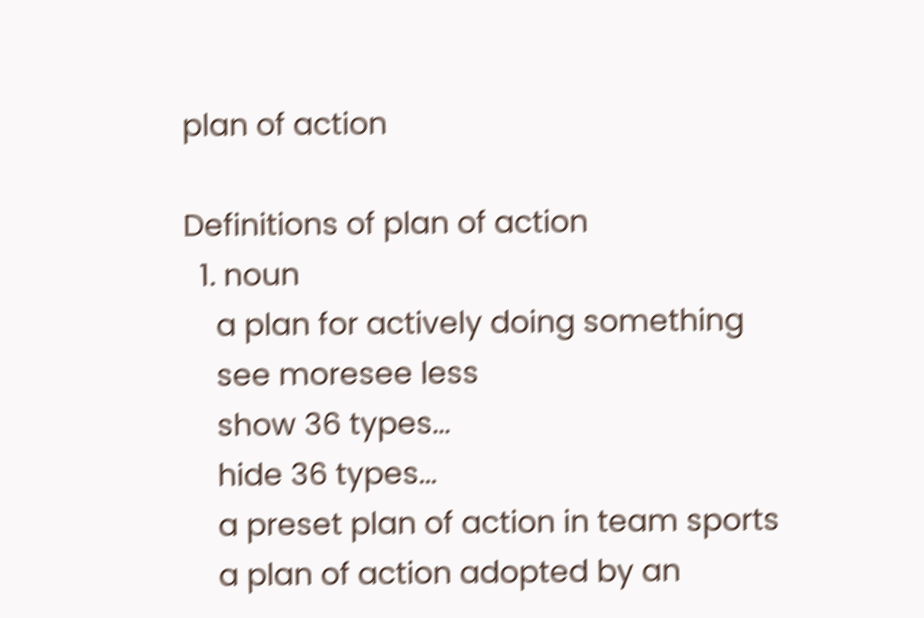plan of action

Definitions of plan of action
  1. noun
    a plan for actively doing something
    see moresee less
    show 36 types...
    hide 36 types...
    a preset plan of action in team sports
    a plan of action adopted by an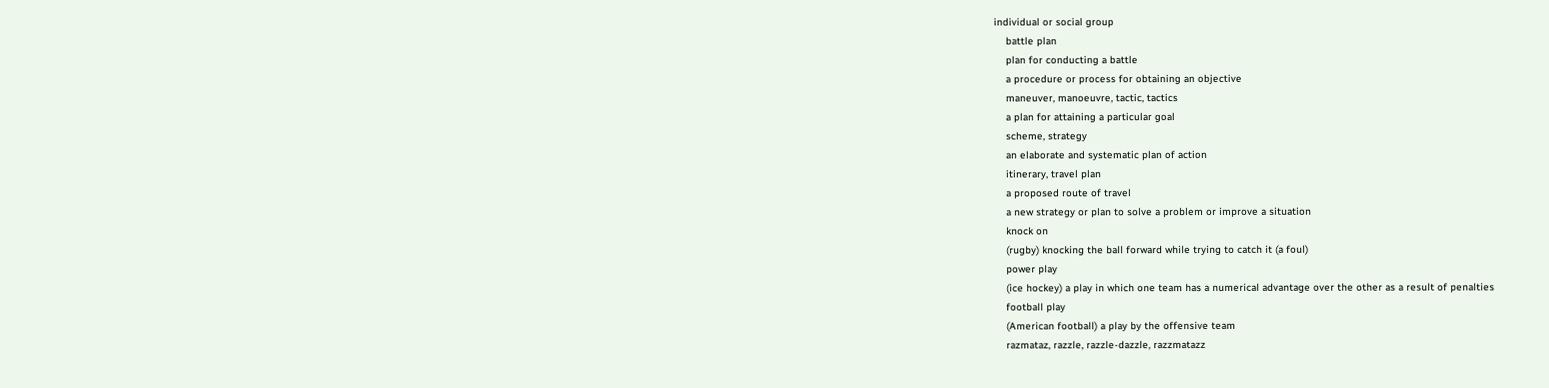individual or social group
    battle plan
    plan for conducting a battle
    a procedure or process for obtaining an objective
    maneuver, manoeuvre, tactic, tactics
    a plan for attaining a particular goal
    scheme, strategy
    an elaborate and systematic plan of action
    itinerary, travel plan
    a proposed route of travel
    a new strategy or plan to solve a problem or improve a situation
    knock on
    (rugby) knocking the ball forward while trying to catch it (a foul)
    power play
    (ice hockey) a play in which one team has a numerical advantage over the other as a result of penalties
    football play
    (American football) a play by the offensive team
    razmataz, razzle, razzle-dazzle, razzmatazz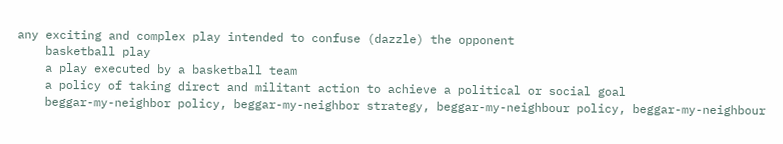any exciting and complex play intended to confuse (dazzle) the opponent
    basketball play
    a play executed by a basketball team
    a policy of taking direct and militant action to achieve a political or social goal
    beggar-my-neighbor policy, beggar-my-neighbor strategy, beggar-my-neighbour policy, beggar-my-neighbour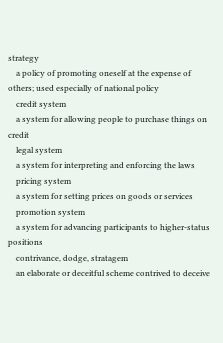strategy
    a policy of promoting oneself at the expense of others; used especially of national policy
    credit system
    a system for allowing people to purchase things on credit
    legal system
    a system for interpreting and enforcing the laws
    pricing system
    a system for setting prices on goods or services
    promotion system
    a system for advancing participants to higher-status positions
    contrivance, dodge, stratagem
    an elaborate or deceitful scheme contrived to deceive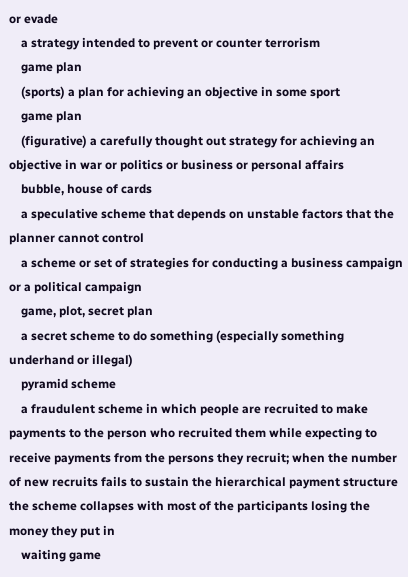or evade
    a strategy intended to prevent or counter terrorism
    game plan
    (sports) a plan for achieving an objective in some sport
    game plan
    (figurative) a carefully thought out strategy for achieving an objective in war or politics or business or personal affairs
    bubble, house of cards
    a speculative scheme that depends on unstable factors that the planner cannot control
    a scheme or set of strategies for conducting a business campaign or a political campaign
    game, plot, secret plan
    a secret scheme to do something (especially something underhand or illegal)
    pyramid scheme
    a fraudulent scheme in which people are recruited to make payments to the person who recruited them while expecting to receive payments from the persons they recruit; when the number of new recruits fails to sustain the hierarchical payment structure the scheme collapses with most of the participants losing the money they put in
    waiting game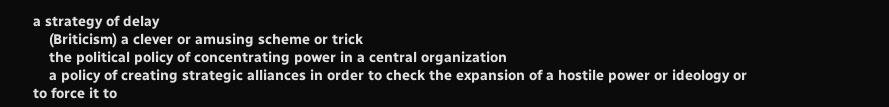a strategy of delay
    (Briticism) a clever or amusing scheme or trick
    the political policy of concentrating power in a central organization
    a policy of creating strategic alliances in order to check the expansion of a hostile power or ideology or to force it to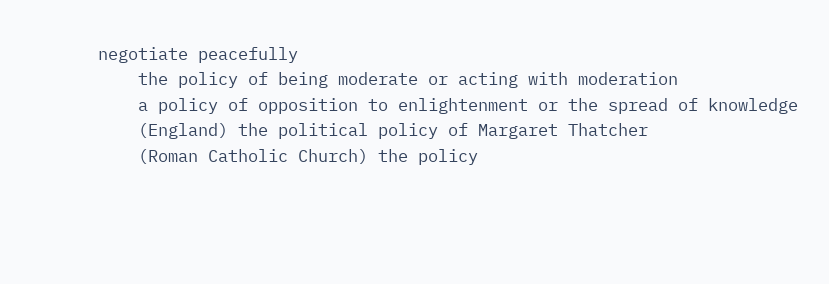negotiate peacefully
    the policy of being moderate or acting with moderation
    a policy of opposition to enlightenment or the spread of knowledge
    (England) the political policy of Margaret Thatcher
    (Roman Catholic Church) the policy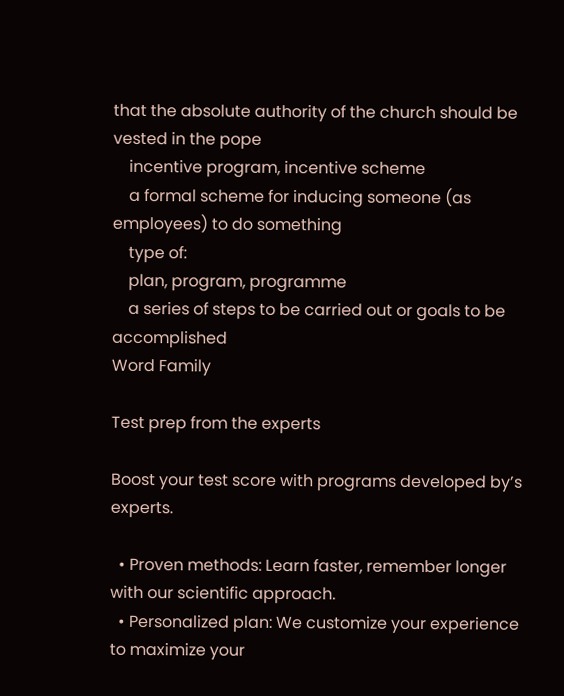that the absolute authority of the church should be vested in the pope
    incentive program, incentive scheme
    a formal scheme for inducing someone (as employees) to do something
    type of:
    plan, program, programme
    a series of steps to be carried out or goals to be accomplished
Word Family

Test prep from the experts

Boost your test score with programs developed by’s experts.

  • Proven methods: Learn faster, remember longer with our scientific approach.
  • Personalized plan: We customize your experience to maximize your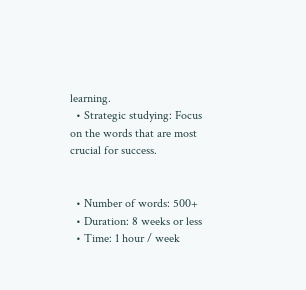learning.
  • Strategic studying: Focus on the words that are most crucial for success.


  • Number of words: 500+
  • Duration: 8 weeks or less
  • Time: 1 hour / week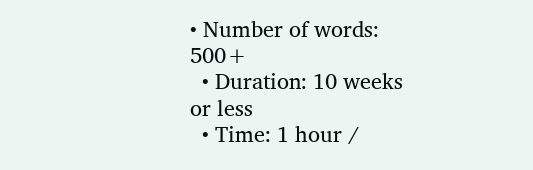• Number of words: 500+
  • Duration: 10 weeks or less
  • Time: 1 hour /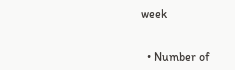week


  • Number of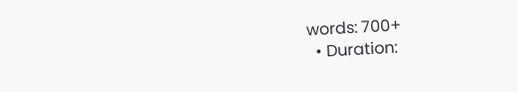words: 700+
  • Duration: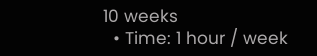10 weeks
  • Time: 1 hour / week